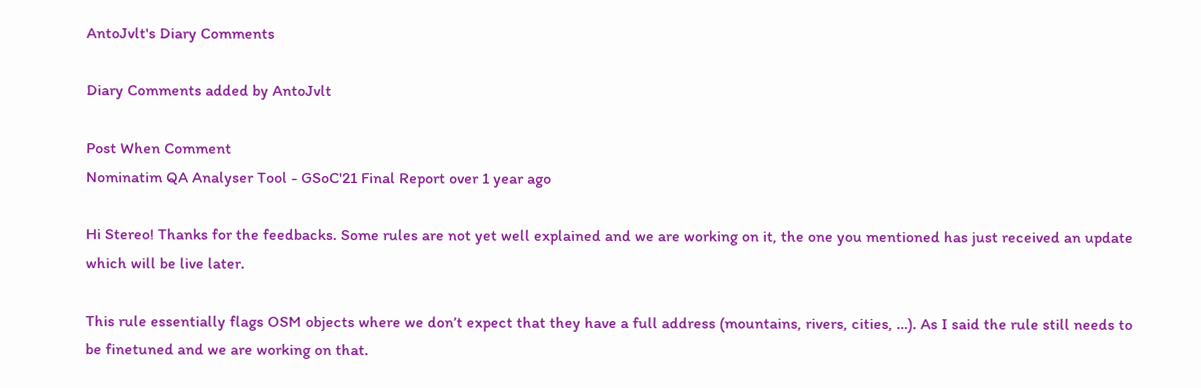AntoJvlt's Diary Comments

Diary Comments added by AntoJvlt

Post When Comment
Nominatim QA Analyser Tool - GSoC'21 Final Report over 1 year ago

Hi Stereo! Thanks for the feedbacks. Some rules are not yet well explained and we are working on it, the one you mentioned has just received an update which will be live later.

This rule essentially flags OSM objects where we don’t expect that they have a full address (mountains, rivers, cities, …). As I said the rule still needs to be finetuned and we are working on that.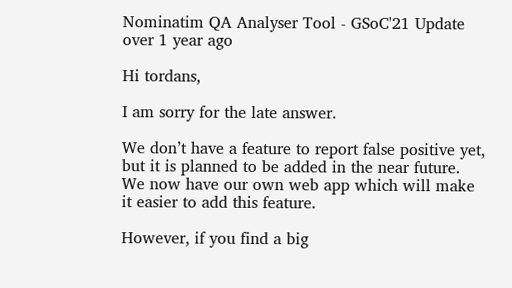Nominatim QA Analyser Tool - GSoC'21 Update over 1 year ago

Hi tordans,

I am sorry for the late answer.

We don’t have a feature to report false positive yet, but it is planned to be added in the near future. We now have our own web app which will make it easier to add this feature.

However, if you find a big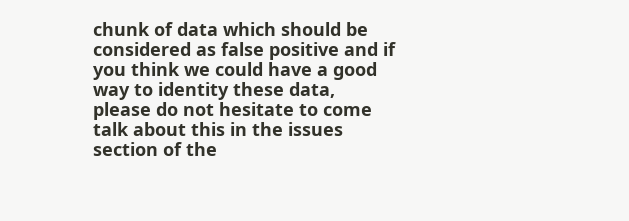chunk of data which should be considered as false positive and if you think we could have a good way to identity these data, please do not hesitate to come talk about this in the issues section of the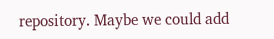repository. Maybe we could add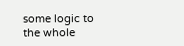some logic to the whole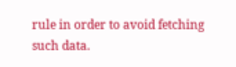rule in order to avoid fetching such data.